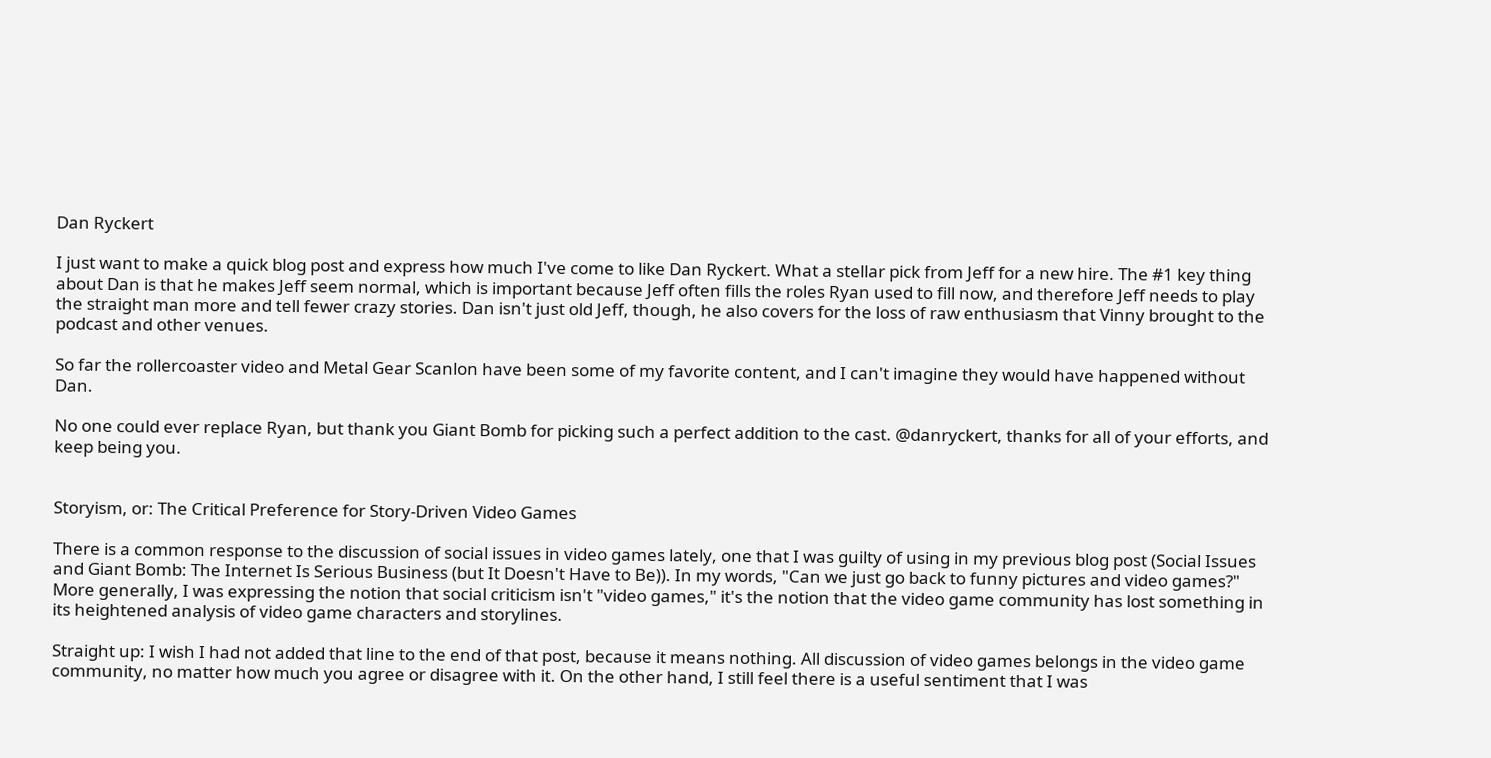Dan Ryckert

I just want to make a quick blog post and express how much I've come to like Dan Ryckert. What a stellar pick from Jeff for a new hire. The #1 key thing about Dan is that he makes Jeff seem normal, which is important because Jeff often fills the roles Ryan used to fill now, and therefore Jeff needs to play the straight man more and tell fewer crazy stories. Dan isn't just old Jeff, though, he also covers for the loss of raw enthusiasm that Vinny brought to the podcast and other venues.

So far the rollercoaster video and Metal Gear Scanlon have been some of my favorite content, and I can't imagine they would have happened without Dan.

No one could ever replace Ryan, but thank you Giant Bomb for picking such a perfect addition to the cast. @danryckert, thanks for all of your efforts, and keep being you.


Storyism, or: The Critical Preference for Story-Driven Video Games

There is a common response to the discussion of social issues in video games lately, one that I was guilty of using in my previous blog post (Social Issues and Giant Bomb: The Internet Is Serious Business (but It Doesn't Have to Be)). In my words, "Can we just go back to funny pictures and video games?" More generally, I was expressing the notion that social criticism isn't "video games," it's the notion that the video game community has lost something in its heightened analysis of video game characters and storylines.

Straight up: I wish I had not added that line to the end of that post, because it means nothing. All discussion of video games belongs in the video game community, no matter how much you agree or disagree with it. On the other hand, I still feel there is a useful sentiment that I was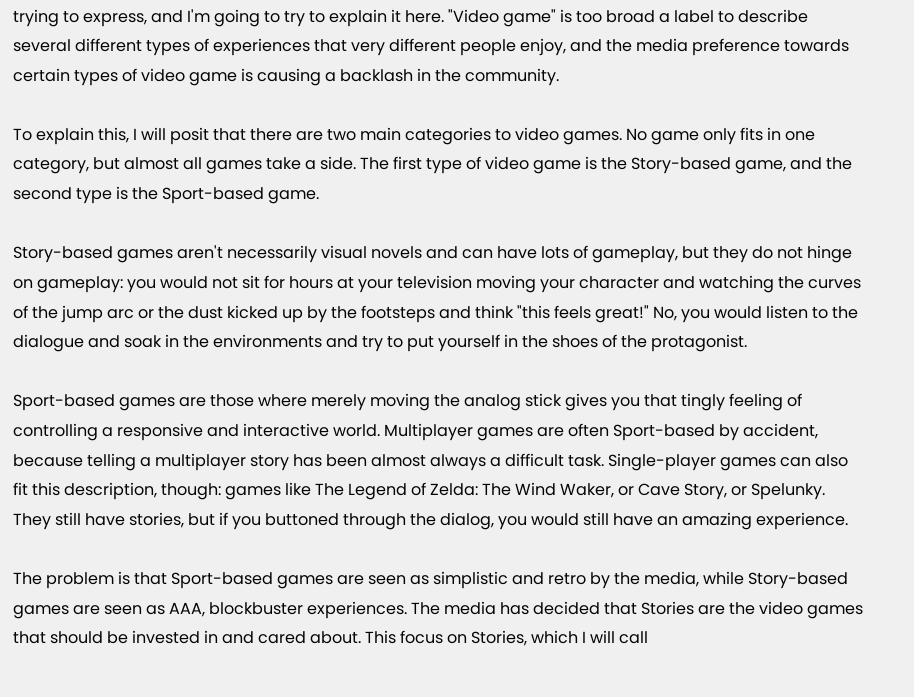trying to express, and I'm going to try to explain it here. "Video game" is too broad a label to describe several different types of experiences that very different people enjoy, and the media preference towards certain types of video game is causing a backlash in the community.

To explain this, I will posit that there are two main categories to video games. No game only fits in one category, but almost all games take a side. The first type of video game is the Story-based game, and the second type is the Sport-based game.

Story-based games aren't necessarily visual novels and can have lots of gameplay, but they do not hinge on gameplay: you would not sit for hours at your television moving your character and watching the curves of the jump arc or the dust kicked up by the footsteps and think "this feels great!" No, you would listen to the dialogue and soak in the environments and try to put yourself in the shoes of the protagonist.

Sport-based games are those where merely moving the analog stick gives you that tingly feeling of controlling a responsive and interactive world. Multiplayer games are often Sport-based by accident, because telling a multiplayer story has been almost always a difficult task. Single-player games can also fit this description, though: games like The Legend of Zelda: The Wind Waker, or Cave Story, or Spelunky. They still have stories, but if you buttoned through the dialog, you would still have an amazing experience.

The problem is that Sport-based games are seen as simplistic and retro by the media, while Story-based games are seen as AAA, blockbuster experiences. The media has decided that Stories are the video games that should be invested in and cared about. This focus on Stories, which I will call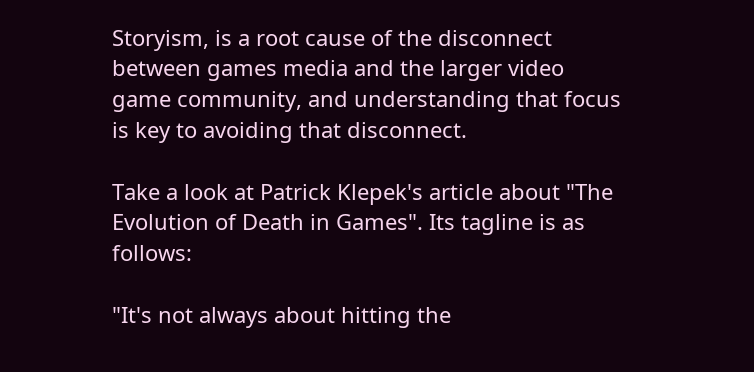Storyism, is a root cause of the disconnect between games media and the larger video game community, and understanding that focus is key to avoiding that disconnect.

Take a look at Patrick Klepek's article about "The Evolution of Death in Games". Its tagline is as follows:

"It's not always about hitting the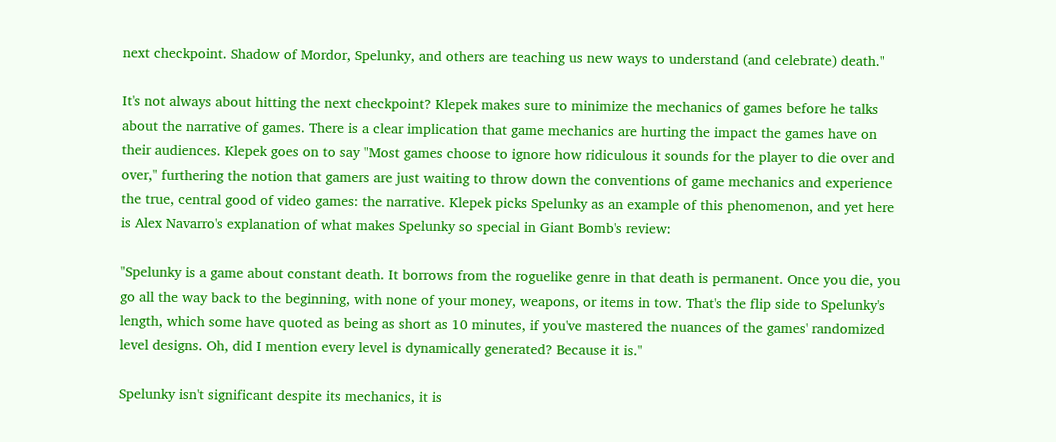next checkpoint. Shadow of Mordor, Spelunky, and others are teaching us new ways to understand (and celebrate) death."

It's not always about hitting the next checkpoint? Klepek makes sure to minimize the mechanics of games before he talks about the narrative of games. There is a clear implication that game mechanics are hurting the impact the games have on their audiences. Klepek goes on to say "Most games choose to ignore how ridiculous it sounds for the player to die over and over," furthering the notion that gamers are just waiting to throw down the conventions of game mechanics and experience the true, central good of video games: the narrative. Klepek picks Spelunky as an example of this phenomenon, and yet here is Alex Navarro's explanation of what makes Spelunky so special in Giant Bomb's review:

"Spelunky is a game about constant death. It borrows from the roguelike genre in that death is permanent. Once you die, you go all the way back to the beginning, with none of your money, weapons, or items in tow. That's the flip side to Spelunky's length, which some have quoted as being as short as 10 minutes, if you've mastered the nuances of the games' randomized level designs. Oh, did I mention every level is dynamically generated? Because it is."

Spelunky isn't significant despite its mechanics, it is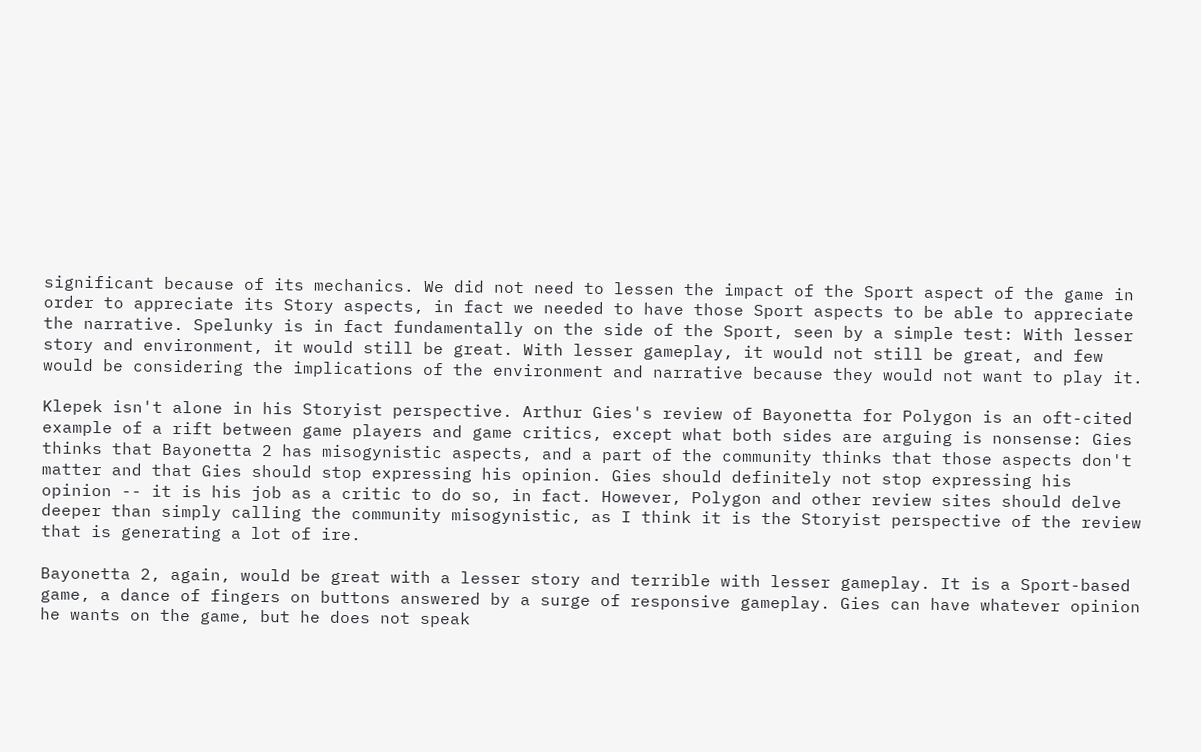significant because of its mechanics. We did not need to lessen the impact of the Sport aspect of the game in order to appreciate its Story aspects, in fact we needed to have those Sport aspects to be able to appreciate the narrative. Spelunky is in fact fundamentally on the side of the Sport, seen by a simple test: With lesser story and environment, it would still be great. With lesser gameplay, it would not still be great, and few would be considering the implications of the environment and narrative because they would not want to play it.

Klepek isn't alone in his Storyist perspective. Arthur Gies's review of Bayonetta for Polygon is an oft-cited example of a rift between game players and game critics, except what both sides are arguing is nonsense: Gies thinks that Bayonetta 2 has misogynistic aspects, and a part of the community thinks that those aspects don't matter and that Gies should stop expressing his opinion. Gies should definitely not stop expressing his opinion -- it is his job as a critic to do so, in fact. However, Polygon and other review sites should delve deeper than simply calling the community misogynistic, as I think it is the Storyist perspective of the review that is generating a lot of ire.

Bayonetta 2, again, would be great with a lesser story and terrible with lesser gameplay. It is a Sport-based game, a dance of fingers on buttons answered by a surge of responsive gameplay. Gies can have whatever opinion he wants on the game, but he does not speak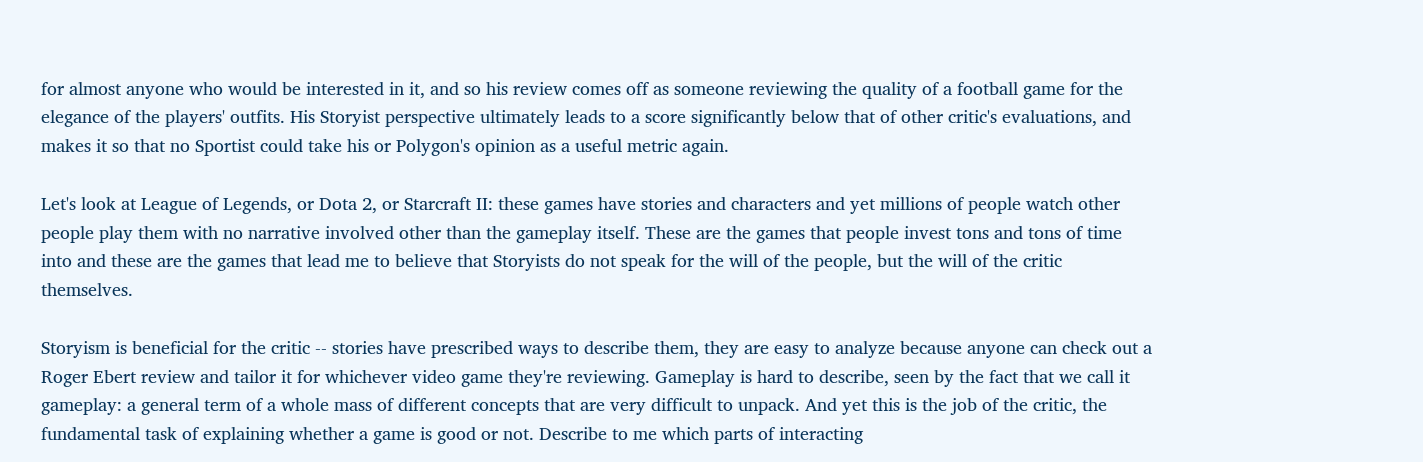for almost anyone who would be interested in it, and so his review comes off as someone reviewing the quality of a football game for the elegance of the players' outfits. His Storyist perspective ultimately leads to a score significantly below that of other critic's evaluations, and makes it so that no Sportist could take his or Polygon's opinion as a useful metric again.

Let's look at League of Legends, or Dota 2, or Starcraft II: these games have stories and characters and yet millions of people watch other people play them with no narrative involved other than the gameplay itself. These are the games that people invest tons and tons of time into and these are the games that lead me to believe that Storyists do not speak for the will of the people, but the will of the critic themselves.

Storyism is beneficial for the critic -- stories have prescribed ways to describe them, they are easy to analyze because anyone can check out a Roger Ebert review and tailor it for whichever video game they're reviewing. Gameplay is hard to describe, seen by the fact that we call it gameplay: a general term of a whole mass of different concepts that are very difficult to unpack. And yet this is the job of the critic, the fundamental task of explaining whether a game is good or not. Describe to me which parts of interacting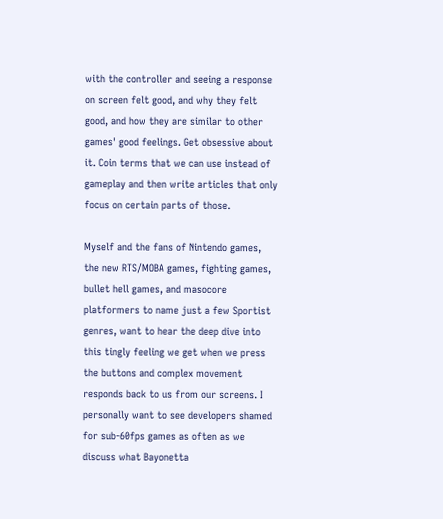with the controller and seeing a response on screen felt good, and why they felt good, and how they are similar to other games' good feelings. Get obsessive about it. Coin terms that we can use instead of gameplay and then write articles that only focus on certain parts of those.

Myself and the fans of Nintendo games, the new RTS/MOBA games, fighting games, bullet hell games, and masocore platformers to name just a few Sportist genres, want to hear the deep dive into this tingly feeling we get when we press the buttons and complex movement responds back to us from our screens. I personally want to see developers shamed for sub-60fps games as often as we discuss what Bayonetta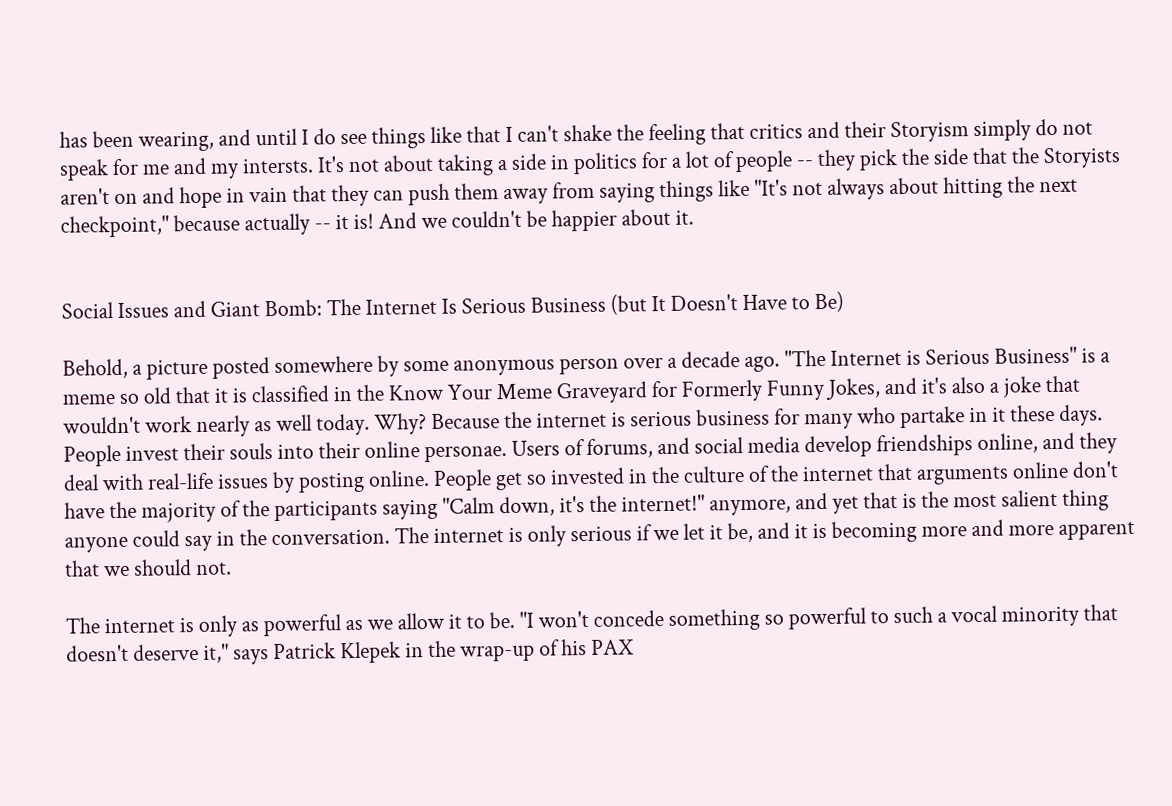has been wearing, and until I do see things like that I can't shake the feeling that critics and their Storyism simply do not speak for me and my intersts. It's not about taking a side in politics for a lot of people -- they pick the side that the Storyists aren't on and hope in vain that they can push them away from saying things like "It's not always about hitting the next checkpoint," because actually -- it is! And we couldn't be happier about it.


Social Issues and Giant Bomb: The Internet Is Serious Business (but It Doesn't Have to Be)

Behold, a picture posted somewhere by some anonymous person over a decade ago. "The Internet is Serious Business" is a meme so old that it is classified in the Know Your Meme Graveyard for Formerly Funny Jokes, and it's also a joke that wouldn't work nearly as well today. Why? Because the internet is serious business for many who partake in it these days. People invest their souls into their online personae. Users of forums, and social media develop friendships online, and they deal with real-life issues by posting online. People get so invested in the culture of the internet that arguments online don't have the majority of the participants saying "Calm down, it's the internet!" anymore, and yet that is the most salient thing anyone could say in the conversation. The internet is only serious if we let it be, and it is becoming more and more apparent that we should not.

The internet is only as powerful as we allow it to be. "I won't concede something so powerful to such a vocal minority that doesn't deserve it," says Patrick Klepek in the wrap-up of his PAX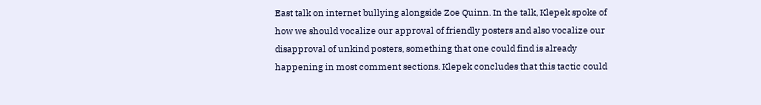East talk on internet bullying alongside Zoe Quinn. In the talk, Klepek spoke of how we should vocalize our approval of friendly posters and also vocalize our disapproval of unkind posters, something that one could find is already happening in most comment sections. Klepek concludes that this tactic could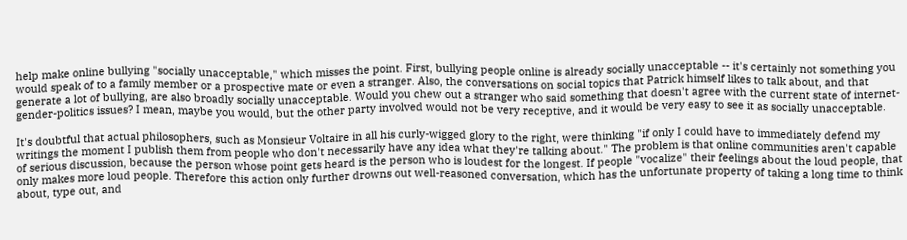help make online bullying "socially unacceptable," which misses the point. First, bullying people online is already socially unacceptable -- it's certainly not something you would speak of to a family member or a prospective mate or even a stranger. Also, the conversations on social topics that Patrick himself likes to talk about, and that generate a lot of bullying, are also broadly socially unacceptable. Would you chew out a stranger who said something that doesn't agree with the current state of internet-gender-politics issues? I mean, maybe you would, but the other party involved would not be very receptive, and it would be very easy to see it as socially unacceptable.

It's doubtful that actual philosophers, such as Monsieur Voltaire in all his curly-wigged glory to the right, were thinking "if only I could have to immediately defend my writings the moment I publish them from people who don't necessarily have any idea what they're talking about." The problem is that online communities aren't capable of serious discussion, because the person whose point gets heard is the person who is loudest for the longest. If people "vocalize" their feelings about the loud people, that only makes more loud people. Therefore this action only further drowns out well-reasoned conversation, which has the unfortunate property of taking a long time to think about, type out, and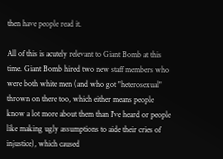then have people read it.

All of this is acutely relevant to Giant Bomb at this time. Giant Bomb hired two new staff members who were both white men (and who got "heterosexual" thrown on there too, which either means people know a lot more about them than I've heard or people like making ugly assumptions to aide their cries of injustice), which caused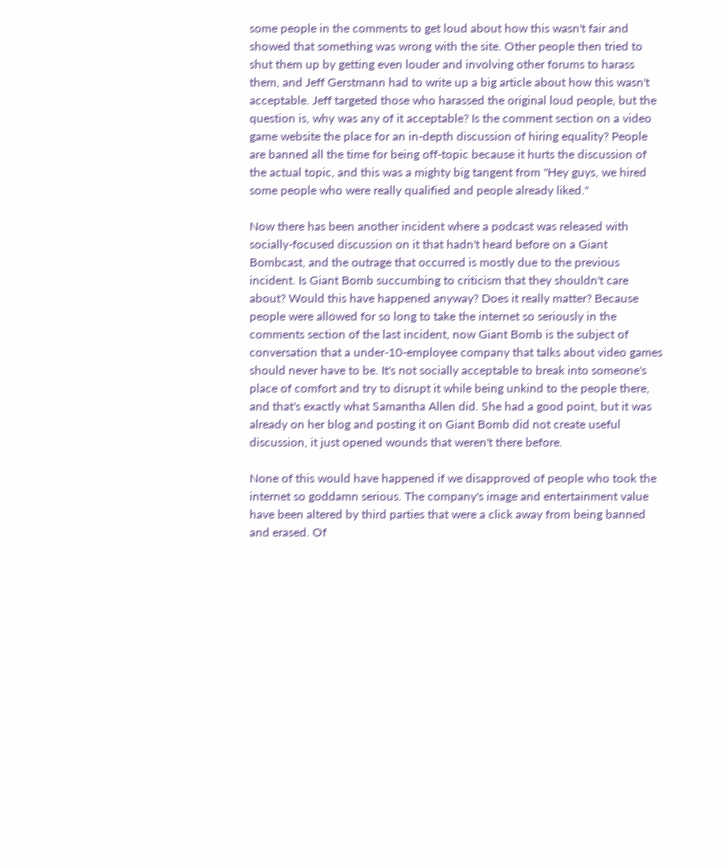some people in the comments to get loud about how this wasn't fair and showed that something was wrong with the site. Other people then tried to shut them up by getting even louder and involving other forums to harass them, and Jeff Gerstmann had to write up a big article about how this wasn't acceptable. Jeff targeted those who harassed the original loud people, but the question is, why was any of it acceptable? Is the comment section on a video game website the place for an in-depth discussion of hiring equality? People are banned all the time for being off-topic because it hurts the discussion of the actual topic, and this was a mighty big tangent from "Hey guys, we hired some people who were really qualified and people already liked."

Now there has been another incident where a podcast was released with socially-focused discussion on it that hadn't heard before on a Giant Bombcast, and the outrage that occurred is mostly due to the previous incident. Is Giant Bomb succumbing to criticism that they shouldn't care about? Would this have happened anyway? Does it really matter? Because people were allowed for so long to take the internet so seriously in the comments section of the last incident, now Giant Bomb is the subject of conversation that a under-10-employee company that talks about video games should never have to be. It's not socially acceptable to break into someone's place of comfort and try to disrupt it while being unkind to the people there, and that's exactly what Samantha Allen did. She had a good point, but it was already on her blog and posting it on Giant Bomb did not create useful discussion, it just opened wounds that weren't there before.

None of this would have happened if we disapproved of people who took the internet so goddamn serious. The company's image and entertainment value have been altered by third parties that were a click away from being banned and erased. Of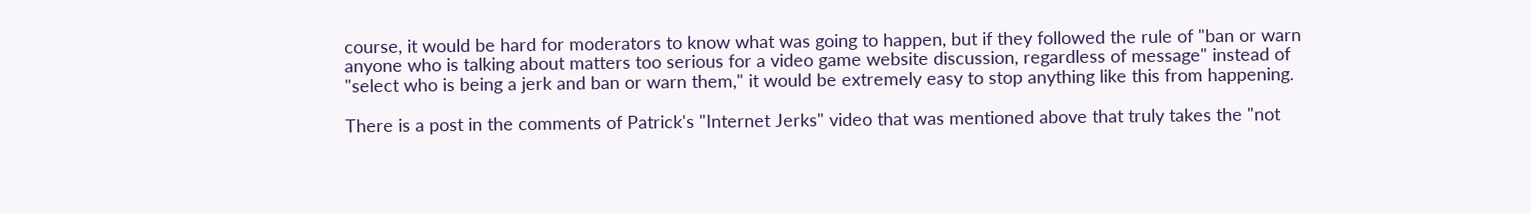course, it would be hard for moderators to know what was going to happen, but if they followed the rule of "ban or warn anyone who is talking about matters too serious for a video game website discussion, regardless of message" instead of "select who is being a jerk and ban or warn them," it would be extremely easy to stop anything like this from happening.

There is a post in the comments of Patrick's "Internet Jerks" video that was mentioned above that truly takes the "not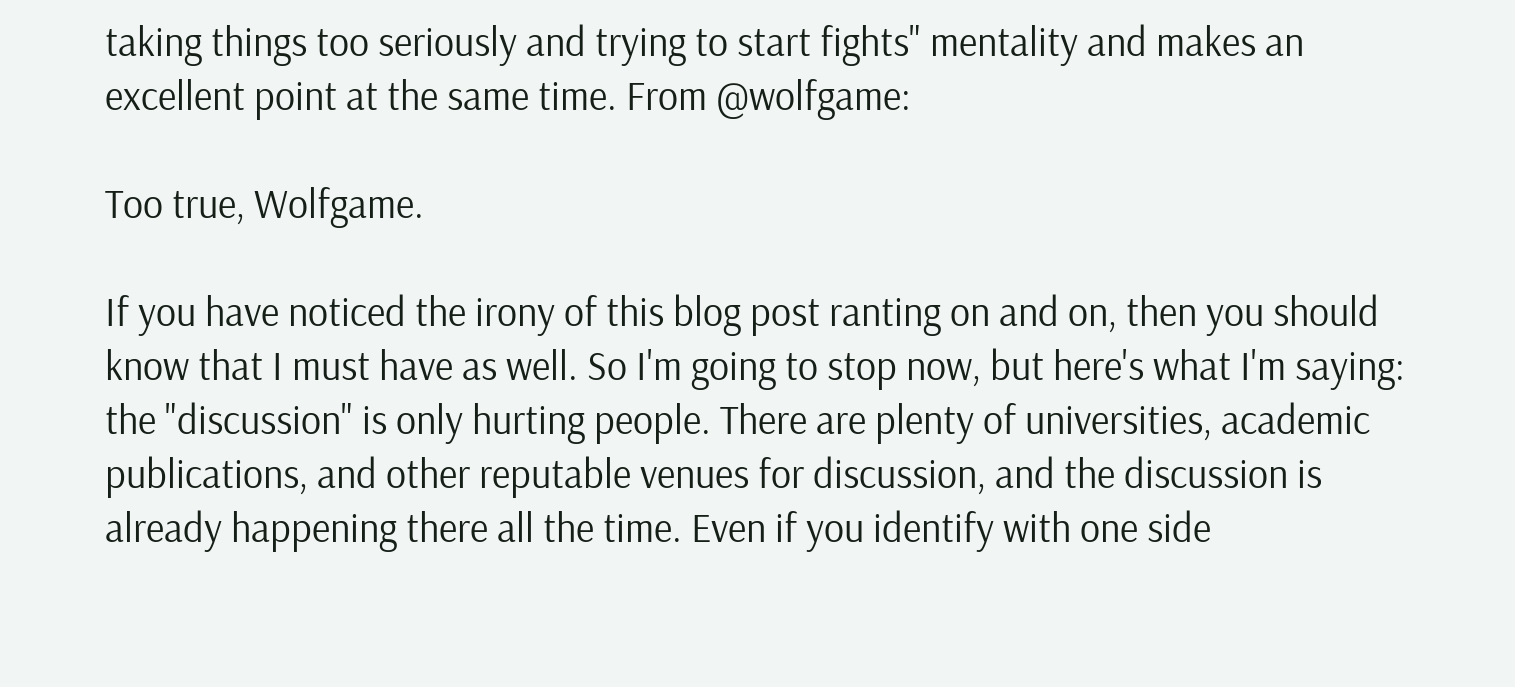taking things too seriously and trying to start fights" mentality and makes an excellent point at the same time. From @wolfgame:

Too true, Wolfgame.

If you have noticed the irony of this blog post ranting on and on, then you should know that I must have as well. So I'm going to stop now, but here's what I'm saying: the "discussion" is only hurting people. There are plenty of universities, academic publications, and other reputable venues for discussion, and the discussion is already happening there all the time. Even if you identify with one side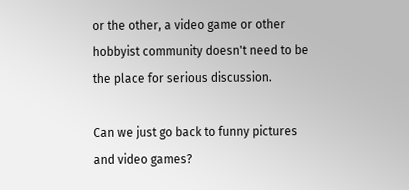or the other, a video game or other hobbyist community doesn't need to be the place for serious discussion.

Can we just go back to funny pictures and video games?